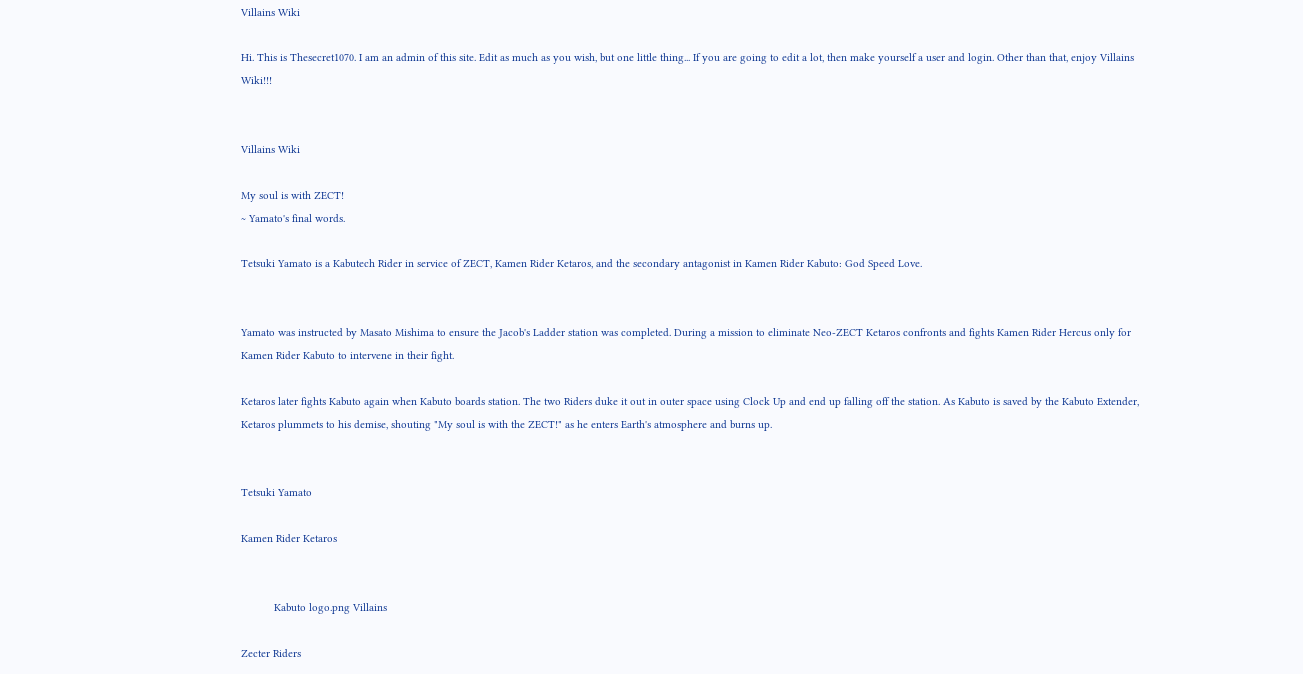Villains Wiki

Hi. This is Thesecret1070. I am an admin of this site. Edit as much as you wish, but one little thing... If you are going to edit a lot, then make yourself a user and login. Other than that, enjoy Villains Wiki!!!


Villains Wiki

My soul is with ZECT!
~ Yamato's final words.

Tetsuki Yamato is a Kabutech Rider in service of ZECT, Kamen Rider Ketaros, and the secondary antagonist in Kamen Rider Kabuto: God Speed Love.


Yamato was instructed by Masato Mishima to ensure the Jacob's Ladder station was completed. During a mission to eliminate Neo-ZECT Ketaros confronts and fights Kamen Rider Hercus only for Kamen Rider Kabuto to intervene in their fight.

Ketaros later fights Kabuto again when Kabuto boards station. The two Riders duke it out in outer space using Clock Up and end up falling off the station. As Kabuto is saved by the Kabuto Extender, Ketaros plummets to his demise, shouting "My soul is with the ZECT!" as he enters Earth's atmosphere and burns up.


Tetsuki Yamato

Kamen Rider Ketaros


           Kabuto logo.png Villains

Zecter Riders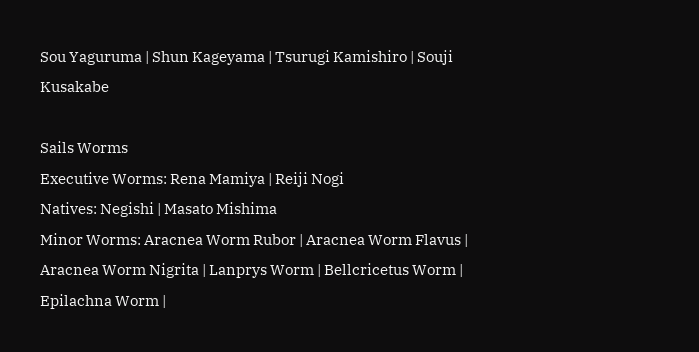Sou Yaguruma | Shun Kageyama | Tsurugi Kamishiro | Souji Kusakabe

Sails Worms
Executive Worms: Rena Mamiya | Reiji Nogi
Natives: Negishi | Masato Mishima
Minor Worms: Aracnea Worm Rubor | Aracnea Worm Flavus | Aracnea Worm Nigrita | Lanprys Worm | Bellcricetus Worm | Epilachna Worm |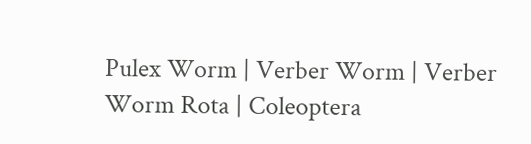Pulex Worm | Verber Worm | Verber Worm Rota | Coleoptera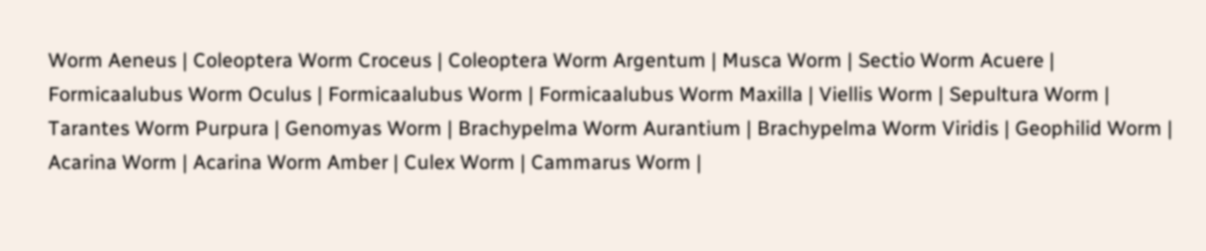Worm Aeneus | Coleoptera Worm Croceus | Coleoptera Worm Argentum | Musca Worm | Sectio Worm Acuere | Formicaalubus Worm Oculus | Formicaalubus Worm | Formicaalubus Worm Maxilla | Viellis Worm | Sepultura Worm | Tarantes Worm Purpura | Genomyas Worm | Brachypelma Worm Aurantium | Brachypelma Worm Viridis | Geophilid Worm | Acarina Worm | Acarina Worm Amber | Culex Worm | Cammarus Worm |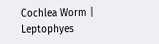Cochlea Worm | Leptophyes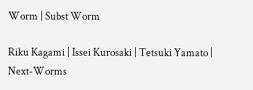Worm | Subst Worm

Riku Kagami | Issei Kurosaki | Tetsuki Yamato | Next-Worms